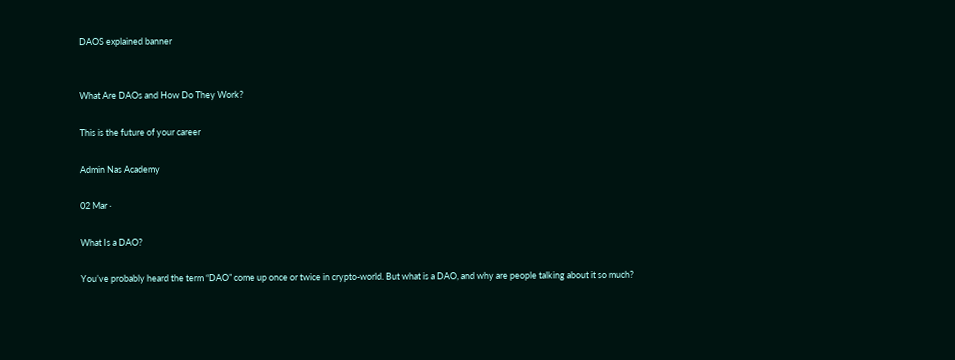DAOS explained banner


What Are DAOs and How Do They Work?

This is the future of your career

Admin Nas Academy

02 Mar ·

What Is a DAO?

You’ve probably heard the term “DAO” come up once or twice in crypto-world. But what is a DAO, and why are people talking about it so much?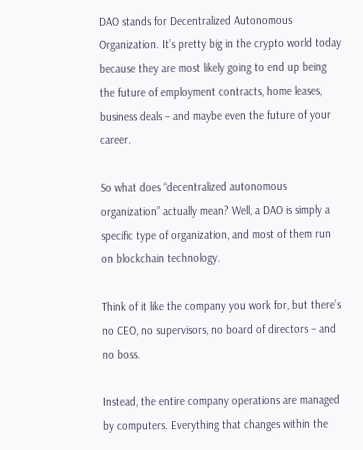DAO stands for Decentralized Autonomous Organization. It’s pretty big in the crypto world today because they are most likely going to end up being the future of employment contracts, home leases, business deals – and maybe even the future of your career.

So what does “decentralized autonomous organization” actually mean? Well, a DAO is simply a specific type of organization, and most of them run on blockchain technology.

Think of it like the company you work for, but there’s no CEO, no supervisors, no board of directors – and no boss.

Instead, the entire company operations are managed by computers. Everything that changes within the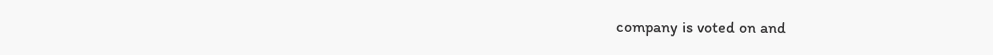company is voted on and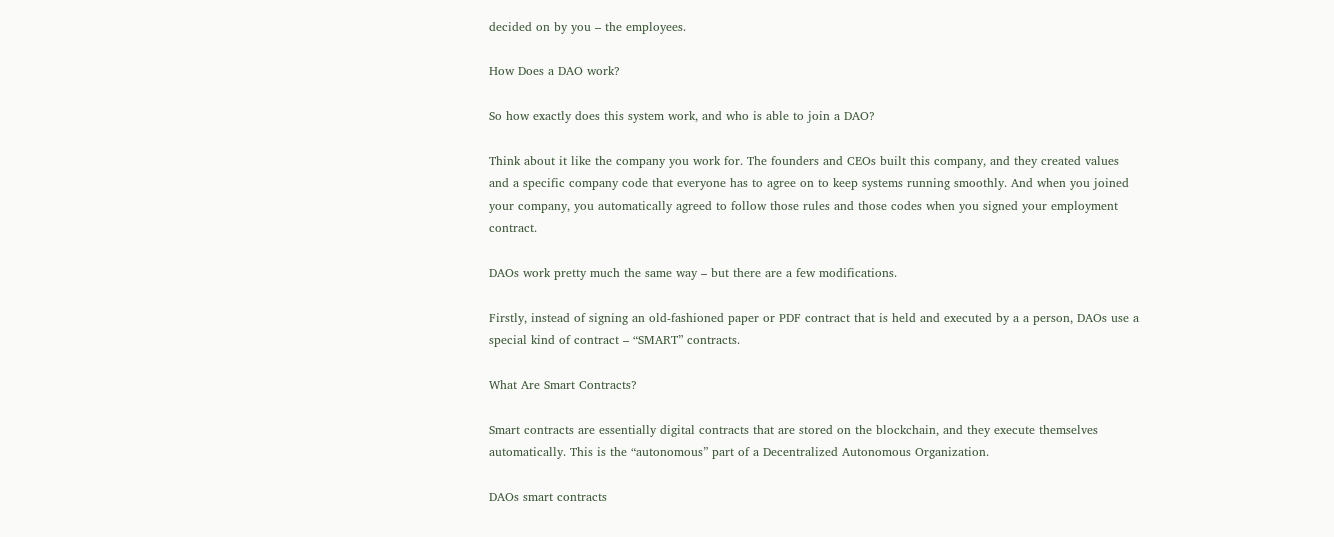decided on by you – the employees.

How Does a DAO work?

So how exactly does this system work, and who is able to join a DAO?

Think about it like the company you work for. The founders and CEOs built this company, and they created values and a specific company code that everyone has to agree on to keep systems running smoothly. And when you joined your company, you automatically agreed to follow those rules and those codes when you signed your employment contract.

DAOs work pretty much the same way – but there are a few modifications.

Firstly, instead of signing an old-fashioned paper or PDF contract that is held and executed by a a person, DAOs use a special kind of contract – “SMART” contracts.

What Are Smart Contracts?

Smart contracts are essentially digital contracts that are stored on the blockchain, and they execute themselves automatically. This is the “autonomous” part of a Decentralized Autonomous Organization.

DAOs smart contracts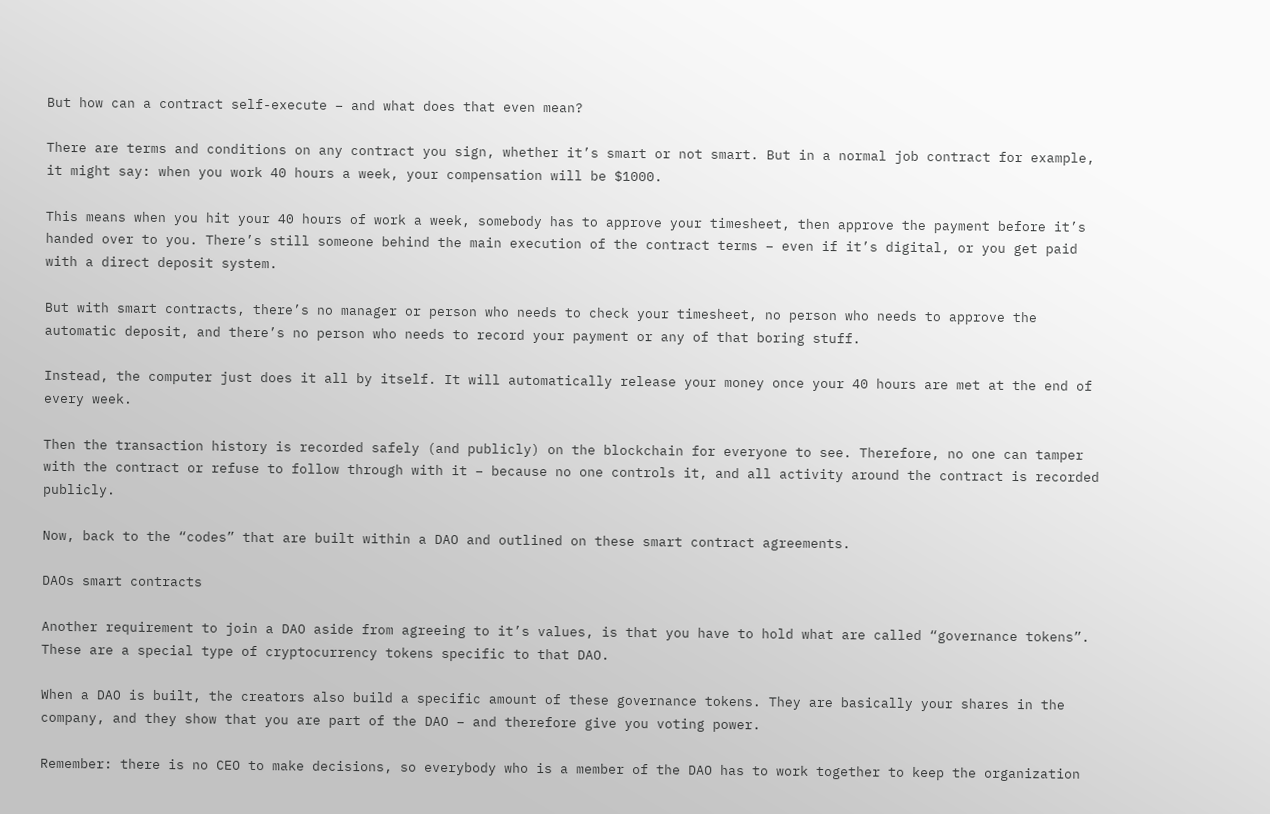But how can a contract self-execute – and what does that even mean?

There are terms and conditions on any contract you sign, whether it’s smart or not smart. But in a normal job contract for example, it might say: when you work 40 hours a week, your compensation will be $1000.

This means when you hit your 40 hours of work a week, somebody has to approve your timesheet, then approve the payment before it’s handed over to you. There’s still someone behind the main execution of the contract terms – even if it’s digital, or you get paid with a direct deposit system.

But with smart contracts, there’s no manager or person who needs to check your timesheet, no person who needs to approve the automatic deposit, and there’s no person who needs to record your payment or any of that boring stuff.

Instead, the computer just does it all by itself. It will automatically release your money once your 40 hours are met at the end of every week.

Then the transaction history is recorded safely (and publicly) on the blockchain for everyone to see. Therefore, no one can tamper with the contract or refuse to follow through with it – because no one controls it, and all activity around the contract is recorded publicly.

Now, back to the “codes” that are built within a DAO and outlined on these smart contract agreements.

DAOs smart contracts

Another requirement to join a DAO aside from agreeing to it’s values, is that you have to hold what are called “governance tokens”. These are a special type of cryptocurrency tokens specific to that DAO.

When a DAO is built, the creators also build a specific amount of these governance tokens. They are basically your shares in the company, and they show that you are part of the DAO – and therefore give you voting power.

Remember: there is no CEO to make decisions, so everybody who is a member of the DAO has to work together to keep the organization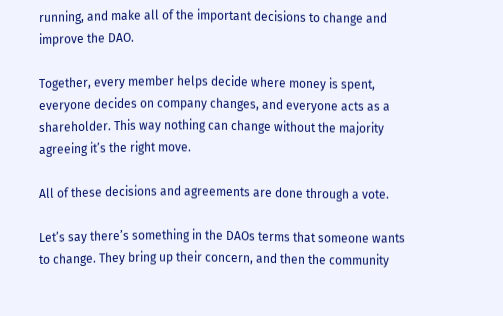running, and make all of the important decisions to change and improve the DAO.

Together, every member helps decide where money is spent, everyone decides on company changes, and everyone acts as a shareholder. This way nothing can change without the majority agreeing it’s the right move.

All of these decisions and agreements are done through a vote.

Let’s say there’s something in the DAOs terms that someone wants to change. They bring up their concern, and then the community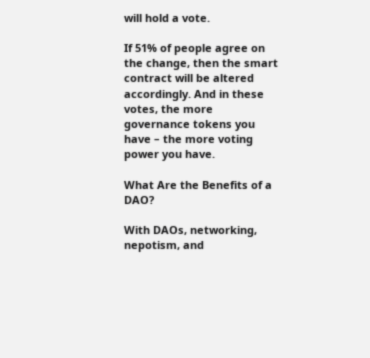will hold a vote.

If 51% of people agree on the change, then the smart contract will be altered accordingly. And in these votes, the more governance tokens you have – the more voting power you have.

What Are the Benefits of a DAO?

With DAOs, networking, nepotism, and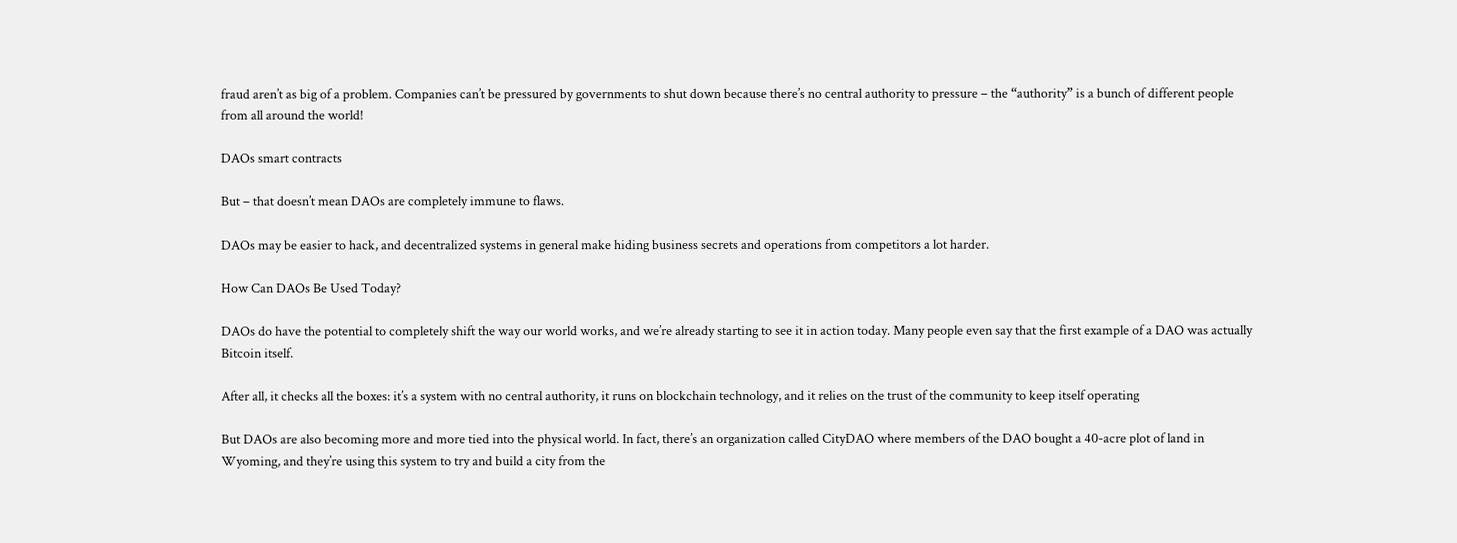fraud aren’t as big of a problem. Companies can’t be pressured by governments to shut down because there’s no central authority to pressure – the “authority” is a bunch of different people from all around the world!

DAOs smart contracts

But – that doesn’t mean DAOs are completely immune to flaws.

DAOs may be easier to hack, and decentralized systems in general make hiding business secrets and operations from competitors a lot harder.

How Can DAOs Be Used Today?

DAOs do have the potential to completely shift the way our world works, and we’re already starting to see it in action today. Many people even say that the first example of a DAO was actually Bitcoin itself.

After all, it checks all the boxes: it’s a system with no central authority, it runs on blockchain technology, and it relies on the trust of the community to keep itself operating

But DAOs are also becoming more and more tied into the physical world. In fact, there’s an organization called CityDAO where members of the DAO bought a 40-acre plot of land in Wyoming, and they’re using this system to try and build a city from the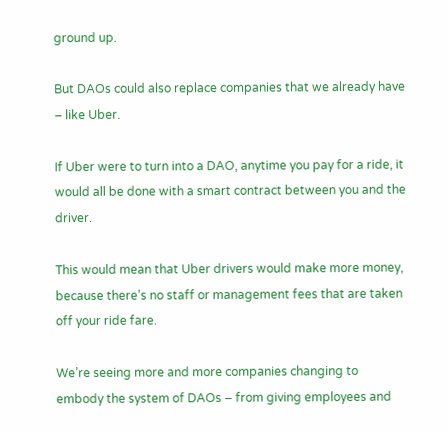ground up.

But DAOs could also replace companies that we already have – like Uber.

If Uber were to turn into a DAO, anytime you pay for a ride, it would all be done with a smart contract between you and the driver.

This would mean that Uber drivers would make more money, because there’s no staff or management fees that are taken off your ride fare.

We’re seeing more and more companies changing to embody the system of DAOs – from giving employees and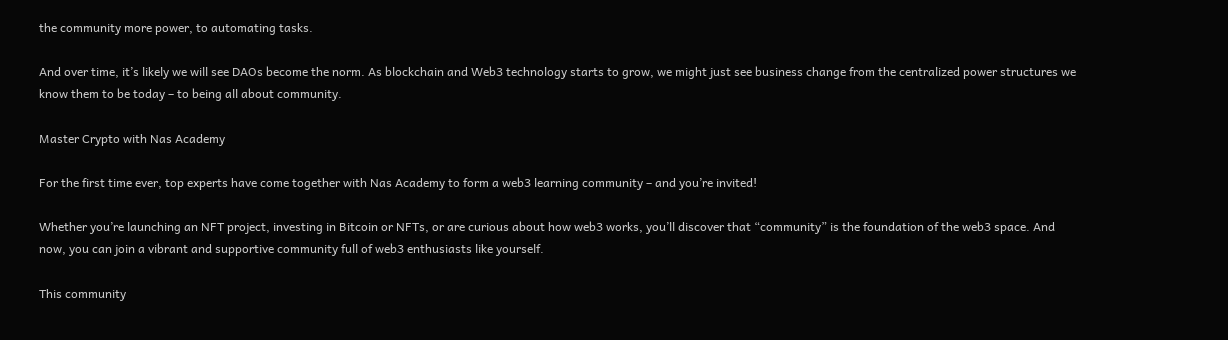the community more power, to automating tasks.

And over time, it’s likely we will see DAOs become the norm. As blockchain and Web3 technology starts to grow, we might just see business change from the centralized power structures we know them to be today – to being all about community.

Master Crypto with Nas Academy

For the first time ever, top experts have come together with Nas Academy to form a web3 learning community – and you’re invited!

Whether you’re launching an NFT project, investing in Bitcoin or NFTs, or are curious about how web3 works, you’ll discover that “community” is the foundation of the web3 space. And now, you can join a vibrant and supportive community full of web3 enthusiasts like yourself.

This community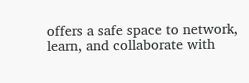offers a safe space to network, learn, and collaborate with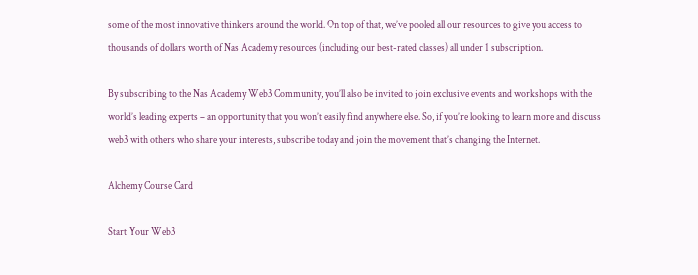some of the most innovative thinkers around the world. On top of that, we’ve pooled all our resources to give you access to thousands of dollars worth of Nas Academy resources (including our best-rated classes) all under 1 subscription.

By subscribing to the Nas Academy Web3 Community, you’ll also be invited to join exclusive events and workshops with the world’s leading experts – an opportunity that you won’t easily find anywhere else. So, if you’re looking to learn more and discuss web3 with others who share your interests, subscribe today and join the movement that’s changing the Internet.

Alchemy Course Card

Start Your Web3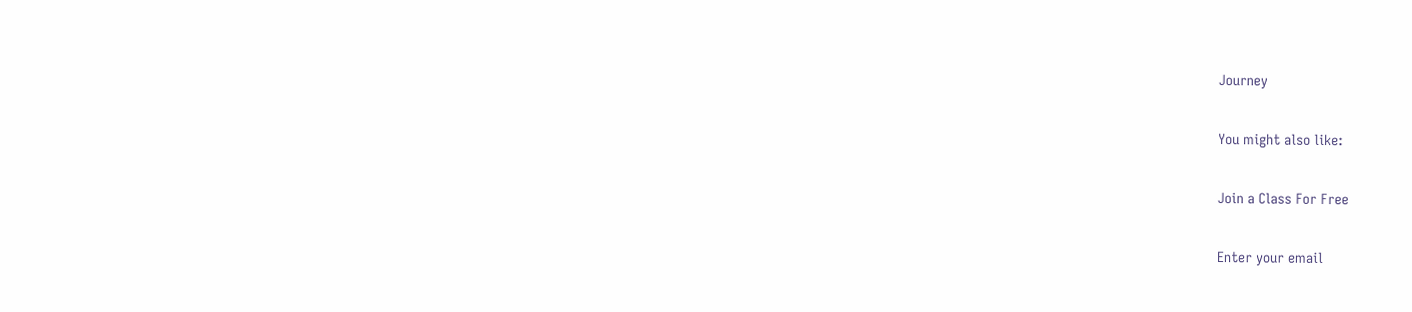Journey

You might also like:

Join a Class For Free

Enter your email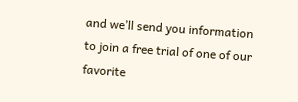and we’ll send you information to join a free trial of one of our favorite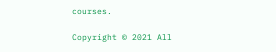courses.

Copyright © 2021 All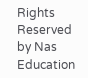Rights Reserved by Nas Education